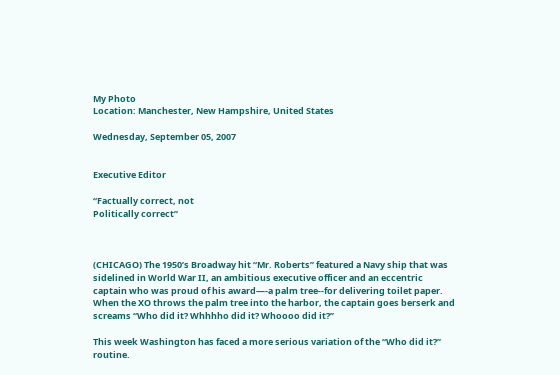My Photo
Location: Manchester, New Hampshire, United States

Wednesday, September 05, 2007


Executive Editor

“Factually correct, not
Politically correct”



(CHICAGO) The 1950’s Broadway hit “Mr. Roberts” featured a Navy ship that was sidelined in World War II, an ambitious executive officer and an eccentric captain who was proud of his award—-a palm tree--for delivering toilet paper. When the XO throws the palm tree into the harbor, the captain goes berserk and screams “Who did it? Whhhho did it? Whoooo did it?”

This week Washington has faced a more serious variation of the “Who did it?” routine.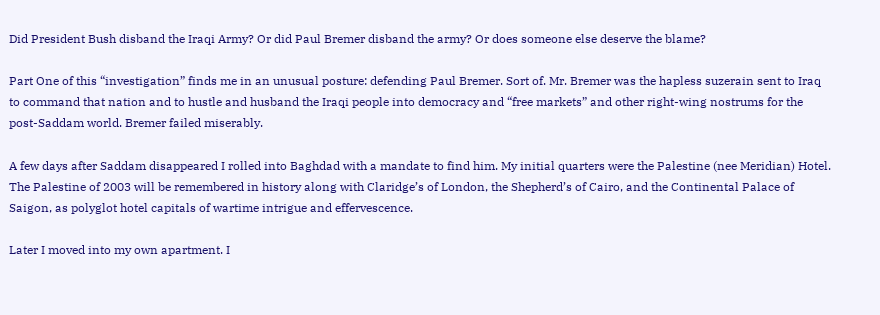Did President Bush disband the Iraqi Army? Or did Paul Bremer disband the army? Or does someone else deserve the blame?

Part One of this “investigation” finds me in an unusual posture: defending Paul Bremer. Sort of. Mr. Bremer was the hapless suzerain sent to Iraq to command that nation and to hustle and husband the Iraqi people into democracy and “free markets” and other right-wing nostrums for the post-Saddam world. Bremer failed miserably.

A few days after Saddam disappeared I rolled into Baghdad with a mandate to find him. My initial quarters were the Palestine (nee Meridian) Hotel. The Palestine of 2003 will be remembered in history along with Claridge’s of London, the Shepherd’s of Cairo, and the Continental Palace of Saigon, as polyglot hotel capitals of wartime intrigue and effervescence.

Later I moved into my own apartment. I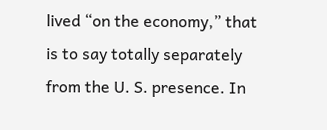lived “on the economy,” that is to say totally separately from the U. S. presence. In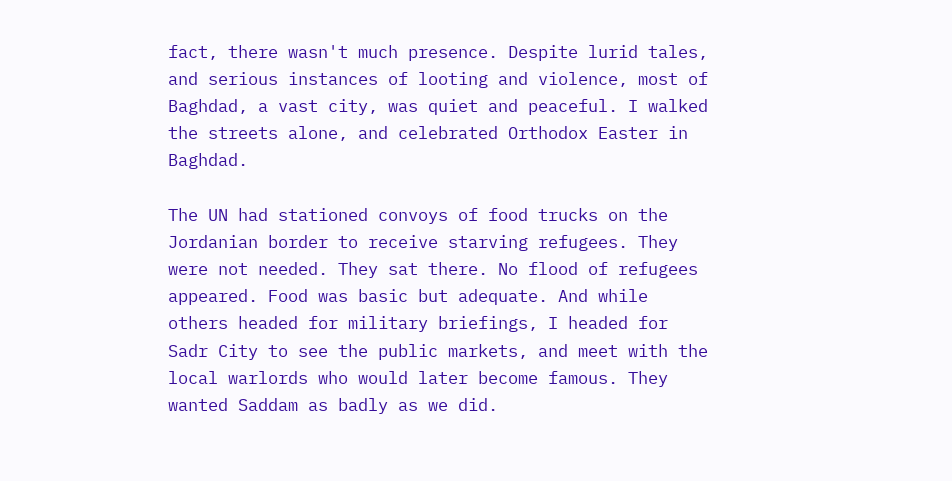fact, there wasn't much presence. Despite lurid tales, and serious instances of looting and violence, most of Baghdad, a vast city, was quiet and peaceful. I walked the streets alone, and celebrated Orthodox Easter in Baghdad.

The UN had stationed convoys of food trucks on the Jordanian border to receive starving refugees. They were not needed. They sat there. No flood of refugees appeared. Food was basic but adequate. And while others headed for military briefings, I headed for Sadr City to see the public markets, and meet with the local warlords who would later become famous. They wanted Saddam as badly as we did.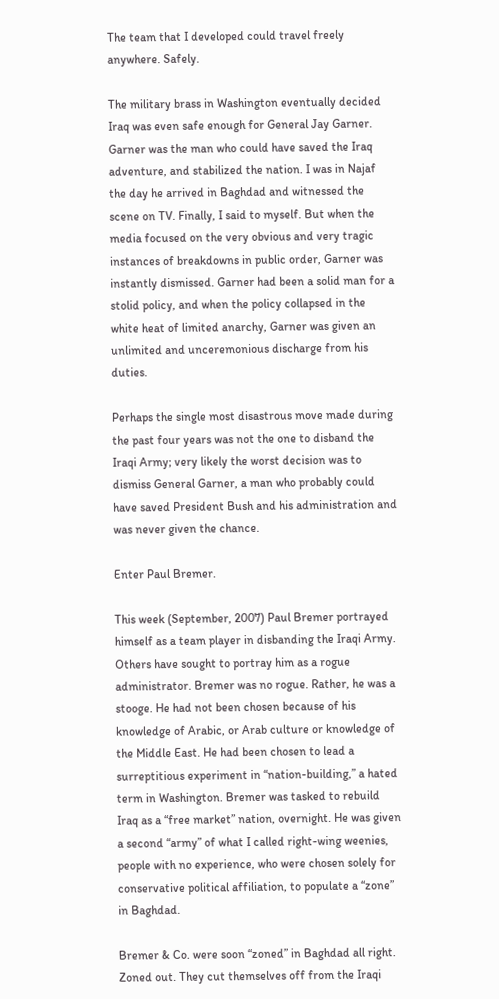The team that I developed could travel freely anywhere. Safely.

The military brass in Washington eventually decided Iraq was even safe enough for General Jay Garner. Garner was the man who could have saved the Iraq adventure, and stabilized the nation. I was in Najaf the day he arrived in Baghdad and witnessed the scene on TV. Finally, I said to myself. But when the media focused on the very obvious and very tragic instances of breakdowns in public order, Garner was instantly dismissed. Garner had been a solid man for a stolid policy, and when the policy collapsed in the white heat of limited anarchy, Garner was given an unlimited and unceremonious discharge from his duties.

Perhaps the single most disastrous move made during the past four years was not the one to disband the Iraqi Army; very likely the worst decision was to dismiss General Garner, a man who probably could have saved President Bush and his administration and was never given the chance.

Enter Paul Bremer.

This week (September, 2007) Paul Bremer portrayed himself as a team player in disbanding the Iraqi Army. Others have sought to portray him as a rogue administrator. Bremer was no rogue. Rather, he was a stooge. He had not been chosen because of his knowledge of Arabic, or Arab culture or knowledge of the Middle East. He had been chosen to lead a surreptitious experiment in “nation-building,” a hated term in Washington. Bremer was tasked to rebuild Iraq as a “free market” nation, overnight. He was given a second “army” of what I called right-wing weenies, people with no experience, who were chosen solely for conservative political affiliation, to populate a “zone” in Baghdad.

Bremer & Co. were soon “zoned” in Baghdad all right. Zoned out. They cut themselves off from the Iraqi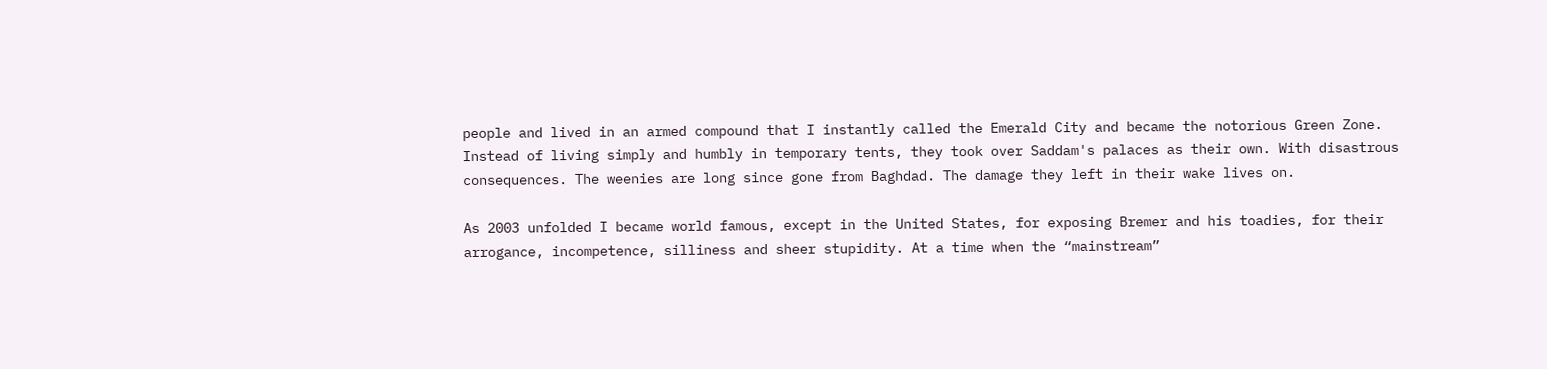people and lived in an armed compound that I instantly called the Emerald City and became the notorious Green Zone. Instead of living simply and humbly in temporary tents, they took over Saddam's palaces as their own. With disastrous consequences. The weenies are long since gone from Baghdad. The damage they left in their wake lives on.

As 2003 unfolded I became world famous, except in the United States, for exposing Bremer and his toadies, for their arrogance, incompetence, silliness and sheer stupidity. At a time when the “mainstream”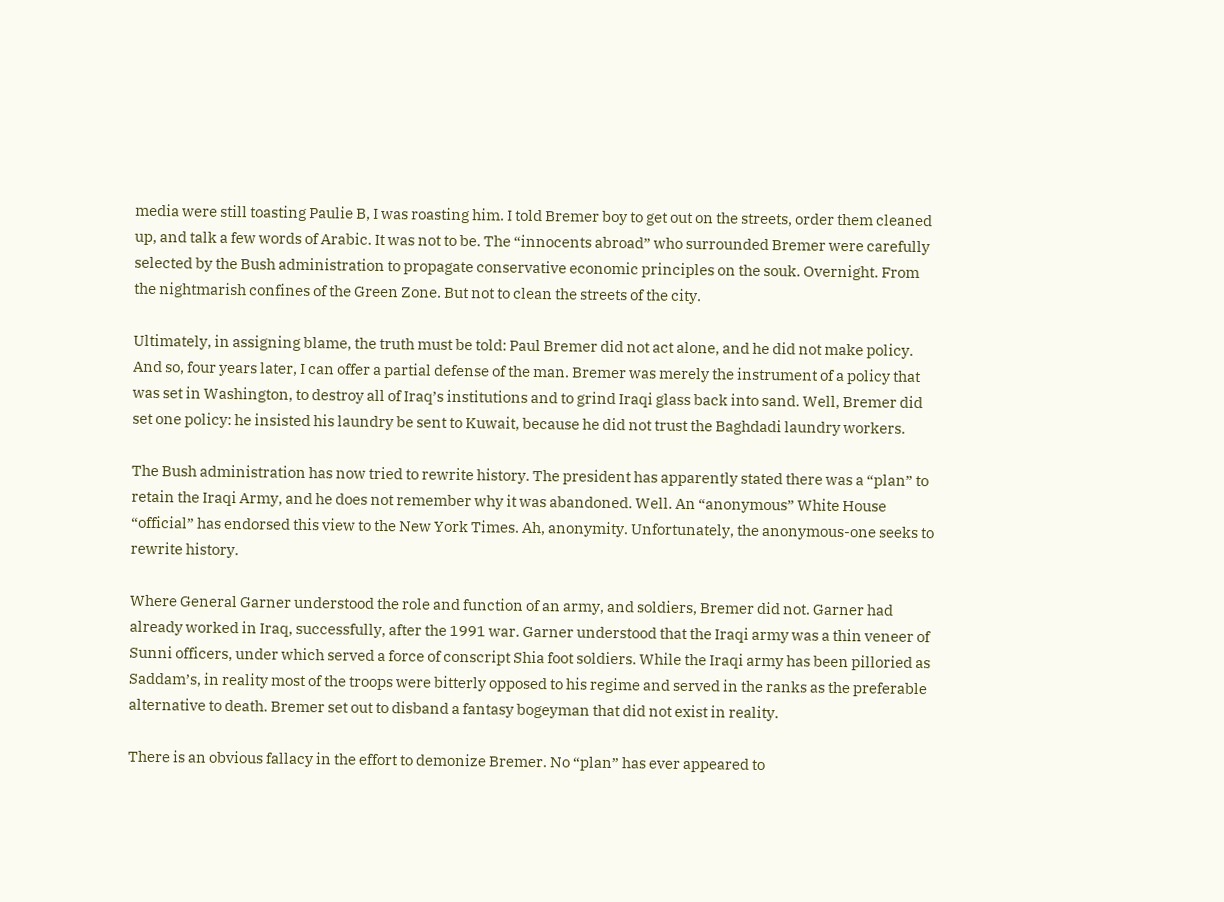media were still toasting Paulie B, I was roasting him. I told Bremer boy to get out on the streets, order them cleaned up, and talk a few words of Arabic. It was not to be. The “innocents abroad” who surrounded Bremer were carefully selected by the Bush administration to propagate conservative economic principles on the souk. Overnight. From the nightmarish confines of the Green Zone. But not to clean the streets of the city.

Ultimately, in assigning blame, the truth must be told: Paul Bremer did not act alone, and he did not make policy. And so, four years later, I can offer a partial defense of the man. Bremer was merely the instrument of a policy that was set in Washington, to destroy all of Iraq’s institutions and to grind Iraqi glass back into sand. Well, Bremer did set one policy: he insisted his laundry be sent to Kuwait, because he did not trust the Baghdadi laundry workers.

The Bush administration has now tried to rewrite history. The president has apparently stated there was a “plan” to retain the Iraqi Army, and he does not remember why it was abandoned. Well. An “anonymous” White House “official” has endorsed this view to the New York Times. Ah, anonymity. Unfortunately, the anonymous-one seeks to rewrite history.

Where General Garner understood the role and function of an army, and soldiers, Bremer did not. Garner had already worked in Iraq, successfully, after the 1991 war. Garner understood that the Iraqi army was a thin veneer of Sunni officers, under which served a force of conscript Shia foot soldiers. While the Iraqi army has been pilloried as Saddam’s, in reality most of the troops were bitterly opposed to his regime and served in the ranks as the preferable alternative to death. Bremer set out to disband a fantasy bogeyman that did not exist in reality.

There is an obvious fallacy in the effort to demonize Bremer. No “plan” has ever appeared to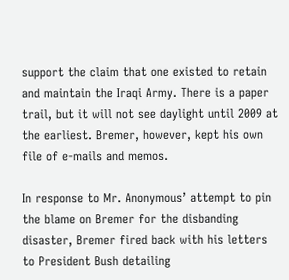support the claim that one existed to retain and maintain the Iraqi Army. There is a paper trail, but it will not see daylight until 2009 at the earliest. Bremer, however, kept his own file of e-mails and memos.

In response to Mr. Anonymous’ attempt to pin the blame on Bremer for the disbanding disaster, Bremer fired back with his letters to President Bush detailing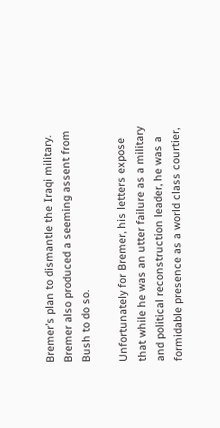Bremer’s plan to dismantle the Iraqi military. Bremer also produced a seeming assent from Bush to do so.

Unfortunately for Bremer, his letters expose that while he was an utter failure as a military and political reconstruction leader, he was a formidable presence as a world class courtier,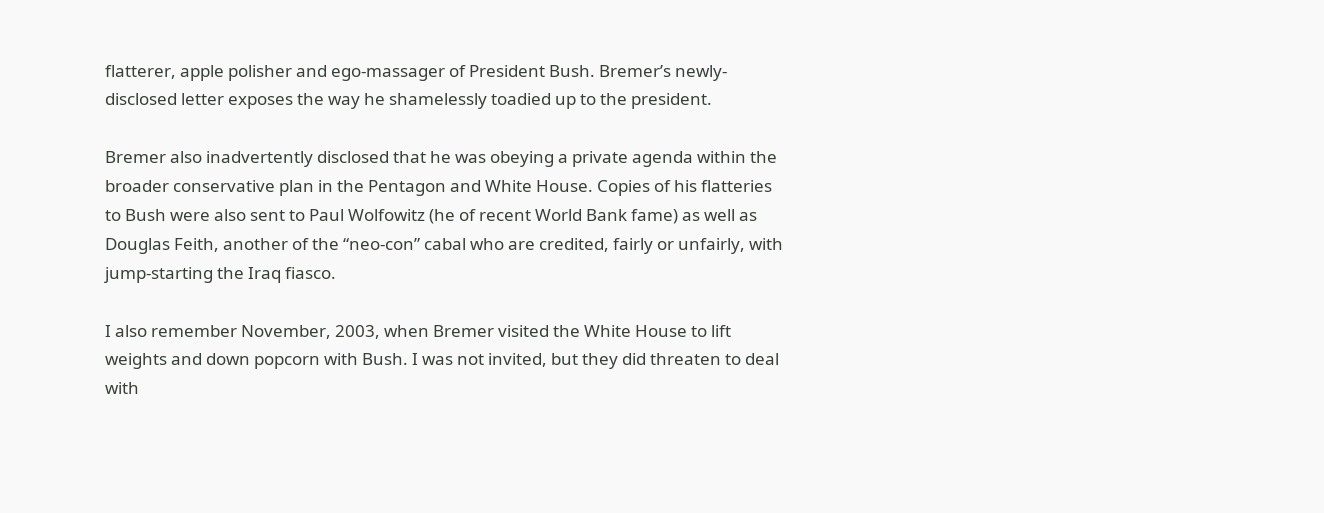flatterer, apple polisher and ego-massager of President Bush. Bremer’s newly-disclosed letter exposes the way he shamelessly toadied up to the president.

Bremer also inadvertently disclosed that he was obeying a private agenda within the broader conservative plan in the Pentagon and White House. Copies of his flatteries to Bush were also sent to Paul Wolfowitz (he of recent World Bank fame) as well as Douglas Feith, another of the “neo-con” cabal who are credited, fairly or unfairly, with jump-starting the Iraq fiasco.

I also remember November, 2003, when Bremer visited the White House to lift weights and down popcorn with Bush. I was not invited, but they did threaten to deal with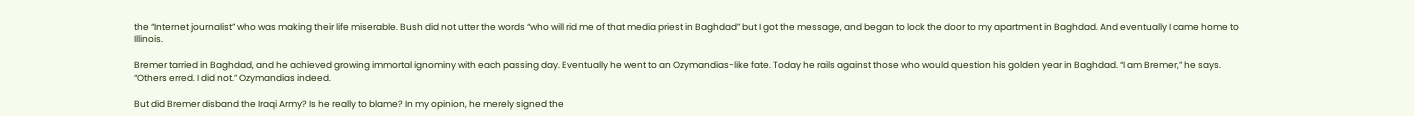the “Internet journalist” who was making their life miserable. Bush did not utter the words “who will rid me of that media priest in Baghdad” but I got the message, and began to lock the door to my apartment in Baghdad. And eventually I came home to Illinois.

Bremer tarried in Baghdad, and he achieved growing immortal ignominy with each passing day. Eventually he went to an Ozymandias-like fate. Today he rails against those who would question his golden year in Baghdad. “I am Bremer,” he says. “Others erred. I did not.” Ozymandias indeed.

But did Bremer disband the Iraqi Army? Is he really to blame? In my opinion, he merely signed the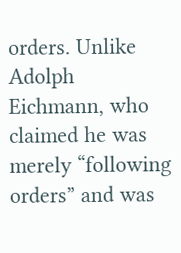orders. Unlike Adolph Eichmann, who claimed he was merely “following orders” and was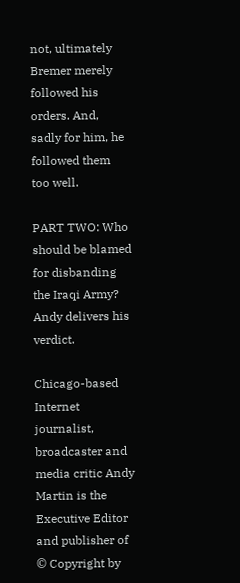not, ultimately Bremer merely followed his orders. And, sadly for him, he followed them too well.

PART TWO: Who should be blamed for disbanding the Iraqi Army? Andy delivers his verdict.

Chicago-based Internet journalist, broadcaster and media critic Andy Martin is the Executive Editor and publisher of © Copyright by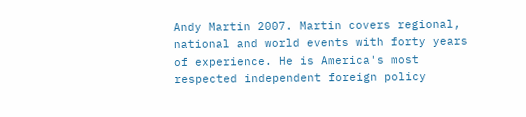Andy Martin 2007. Martin covers regional, national and world events with forty years of experience. He is America's most respected independent foreign policy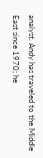analyst. Andy has traveled to the Middle East since 1970; he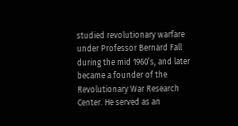studied revolutionary warfare under Professor Bernard Fall during the mid 1960’s, and later became a founder of the Revolutionary War Research Center. He served as an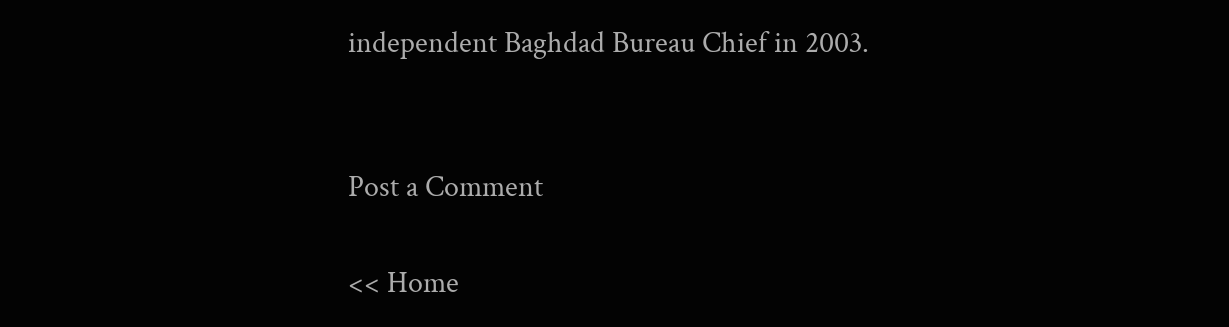independent Baghdad Bureau Chief in 2003.


Post a Comment

<< Home